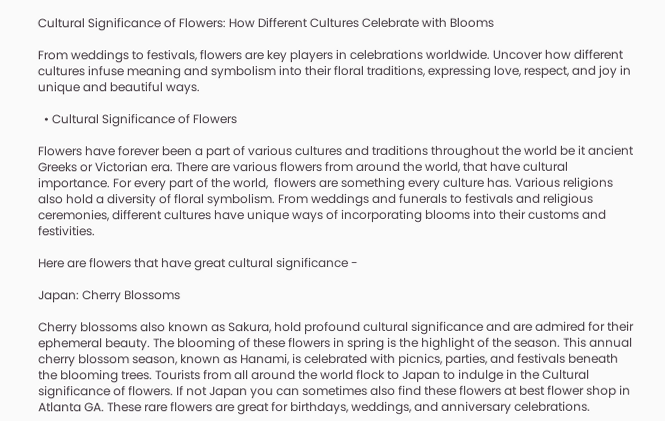Cultural Significance of Flowers: How Different Cultures Celebrate with Blooms

From weddings to festivals, flowers are key players in celebrations worldwide. Uncover how different cultures infuse meaning and symbolism into their floral traditions, expressing love, respect, and joy in unique and beautiful ways.

  • Cultural Significance of Flowers

Flowers have forever been a part of various cultures and traditions throughout the world be it ancient Greeks or Victorian era. There are various flowers from around the world, that have cultural importance. For every part of the world,  flowers are something every culture has. Various religions also hold a diversity of floral symbolism. From weddings and funerals to festivals and religious ceremonies, different cultures have unique ways of incorporating blooms into their customs and festivities.

Here are flowers that have great cultural significance -

Japan: Cherry Blossoms

Cherry blossoms also known as Sakura, hold profound cultural significance and are admired for their ephemeral beauty. The blooming of these flowers in spring is the highlight of the season. This annual cherry blossom season, known as Hanami, is celebrated with picnics, parties, and festivals beneath the blooming trees. Tourists from all around the world flock to Japan to indulge in the Cultural significance of flowers. If not Japan you can sometimes also find these flowers at best flower shop in Atlanta GA. These rare flowers are great for birthdays, weddings, and anniversary celebrations.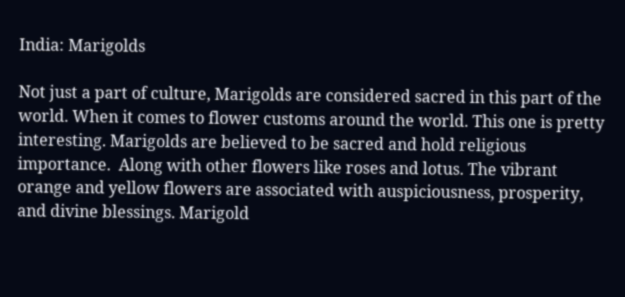India: Marigolds

Not just a part of culture, Marigolds are considered sacred in this part of the world. When it comes to flower customs around the world. This one is pretty interesting. Marigolds are believed to be sacred and hold religious importance.  Along with other flowers like roses and lotus. The vibrant orange and yellow flowers are associated with auspiciousness, prosperity, and divine blessings. Marigold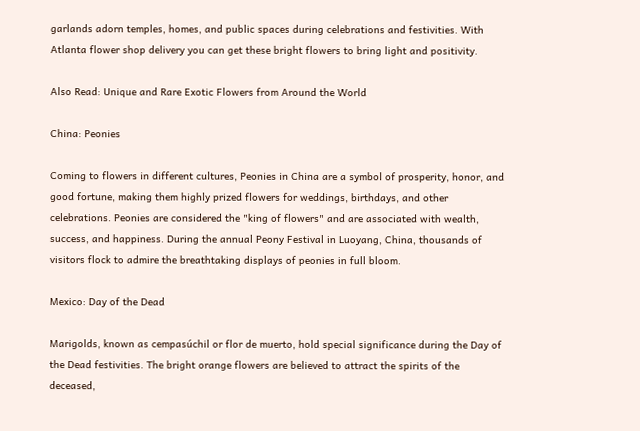garlands adorn temples, homes, and public spaces during celebrations and festivities. With Atlanta flower shop delivery you can get these bright flowers to bring light and positivity.

Also Read: Unique and Rare Exotic Flowers from Around the World

China: Peonies

Coming to flowers in different cultures, Peonies in China are a symbol of prosperity, honor, and good fortune, making them highly prized flowers for weddings, birthdays, and other celebrations. Peonies are considered the "king of flowers" and are associated with wealth, success, and happiness. During the annual Peony Festival in Luoyang, China, thousands of visitors flock to admire the breathtaking displays of peonies in full bloom.

Mexico: Day of the Dead

Marigolds, known as cempasúchil or flor de muerto, hold special significance during the Day of the Dead festivities. The bright orange flowers are believed to attract the spirits of the deceased,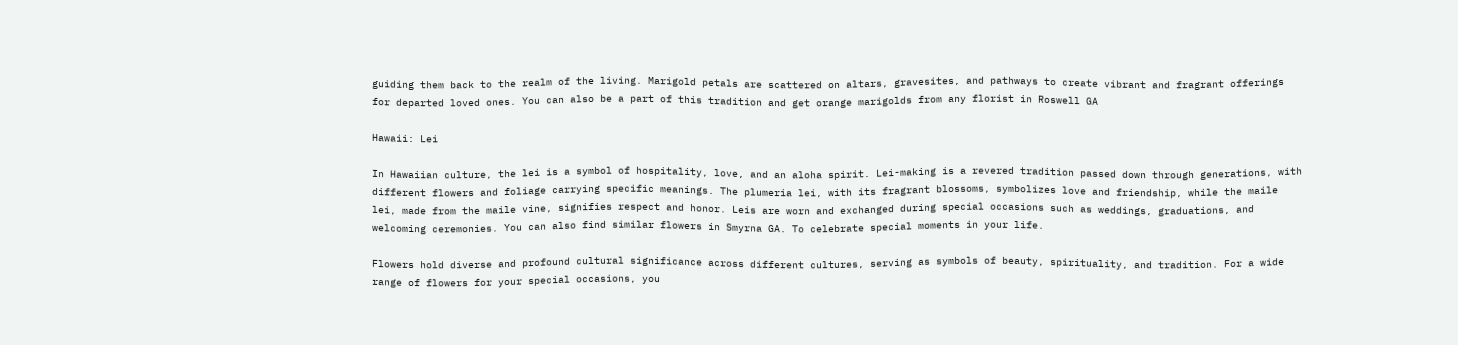guiding them back to the realm of the living. Marigold petals are scattered on altars, gravesites, and pathways to create vibrant and fragrant offerings for departed loved ones. You can also be a part of this tradition and get orange marigolds from any florist in Roswell GA

Hawaii: Lei

In Hawaiian culture, the lei is a symbol of hospitality, love, and an aloha spirit. Lei-making is a revered tradition passed down through generations, with different flowers and foliage carrying specific meanings. The plumeria lei, with its fragrant blossoms, symbolizes love and friendship, while the maile lei, made from the maile vine, signifies respect and honor. Leis are worn and exchanged during special occasions such as weddings, graduations, and welcoming ceremonies. You can also find similar flowers in Smyrna GA. To celebrate special moments in your life.

Flowers hold diverse and profound cultural significance across different cultures, serving as symbols of beauty, spirituality, and tradition. For a wide range of flowers for your special occasions, you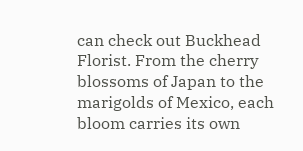can check out Buckhead Florist. From the cherry blossoms of Japan to the marigolds of Mexico, each bloom carries its own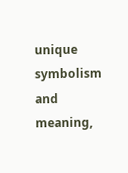unique symbolism and meaning,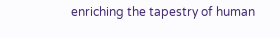enriching the tapestry of human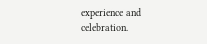experience and celebration.